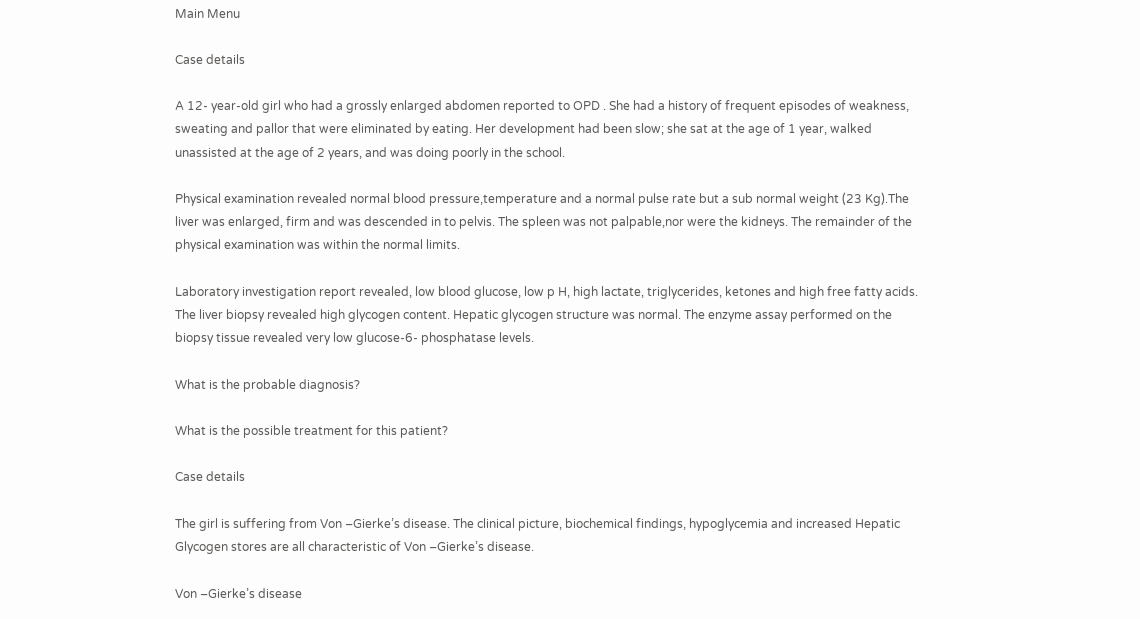Main Menu

Case details

A 12- year-old girl who had a grossly enlarged abdomen reported to OPD . She had a history of frequent episodes of weakness, sweating and pallor that were eliminated by eating. Her development had been slow; she sat at the age of 1 year, walked unassisted at the age of 2 years, and was doing poorly in the school.

Physical examination revealed normal blood pressure,temperature and a normal pulse rate but a sub normal weight (23 Kg).The liver was enlarged, firm and was descended in to pelvis. The spleen was not palpable,nor were the kidneys. The remainder of the physical examination was within the normal limits.

Laboratory investigation report revealed, low blood glucose, low p H, high lactate, triglycerides, ketones and high free fatty acids. The liver biopsy revealed high glycogen content. Hepatic glycogen structure was normal. The enzyme assay performed on the biopsy tissue revealed very low glucose-6- phosphatase levels.

What is the probable diagnosis?

What is the possible treatment for this patient?

Case details

The girl is suffering from Von –Gierke’s disease. The clinical picture, biochemical findings, hypoglycemia and increased Hepatic Glycogen stores are all characteristic of Von –Gierke’s disease.

Von –Gierke’s disease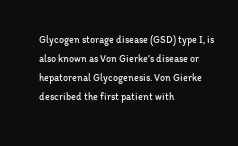Glycogen storage disease (GSD) type I, is also known as Von Gierke’s disease or hepatorenal Glycogenesis. Von Gierke  described the first patient with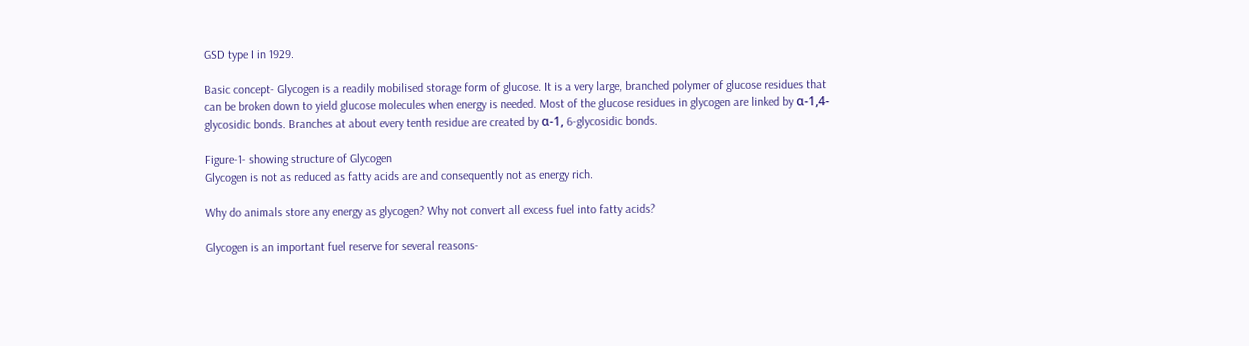GSD type I in 1929.

Basic concept- Glycogen is a readily mobilised storage form of glucose. It is a very large, branched polymer of glucose residues that can be broken down to yield glucose molecules when energy is needed. Most of the glucose residues in glycogen are linked by α-1,4-glycosidic bonds. Branches at about every tenth residue are created by α-1, 6-glycosidic bonds.

Figure-1- showing structure of Glycogen
Glycogen is not as reduced as fatty acids are and consequently not as energy rich.

Why do animals store any energy as glycogen? Why not convert all excess fuel into fatty acids?

Glycogen is an important fuel reserve for several reasons-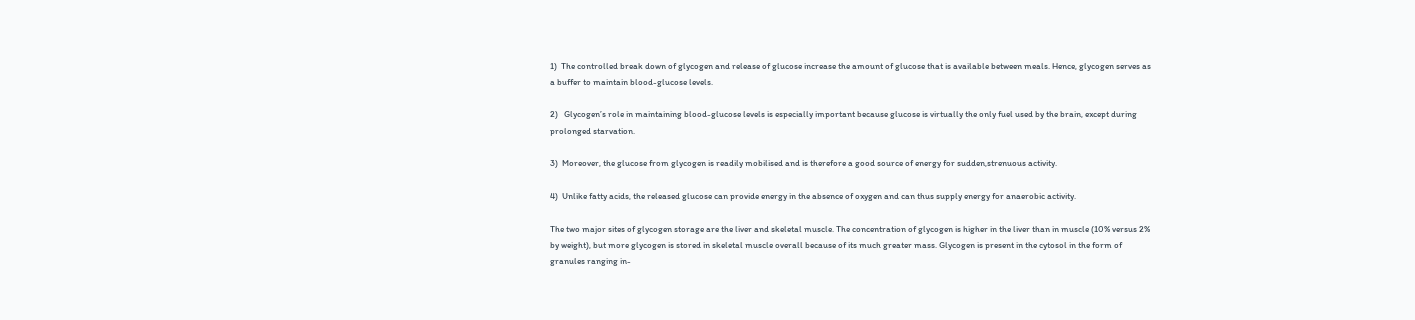1)  The controlled break down of glycogen and release of glucose increase the amount of glucose that is available between meals. Hence, glycogen serves as a buffer to maintain blood-glucose levels.

2)   Glycogen’s role in maintaining blood-glucose levels is especially important because glucose is virtually the only fuel used by the brain, except during prolonged starvation.

3)  Moreover, the glucose from glycogen is readily mobilised and is therefore a good source of energy for sudden,strenuous activity.

4)  Unlike fatty acids, the released glucose can provide energy in the absence of oxygen and can thus supply energy for anaerobic activity.

The two major sites of glycogen storage are the liver and skeletal muscle. The concentration of glycogen is higher in the liver than in muscle (10% versus 2% by weight), but more glycogen is stored in skeletal muscle overall because of its much greater mass. Glycogen is present in the cytosol in the form of granules ranging in-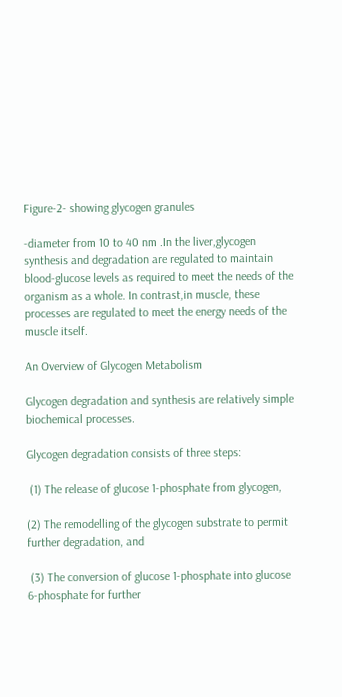Figure-2- showing glycogen granules

-diameter from 10 to 40 nm .In the liver,glycogen synthesis and degradation are regulated to maintain blood-glucose levels as required to meet the needs of the organism as a whole. In contrast,in muscle, these processes are regulated to meet the energy needs of the muscle itself.

An Overview of Glycogen Metabolism

Glycogen degradation and synthesis are relatively simple biochemical processes.

Glycogen degradation consists of three steps:

 (1) The release of glucose 1-phosphate from glycogen,

(2) The remodelling of the glycogen substrate to permit further degradation, and

 (3) The conversion of glucose 1-phosphate into glucose 6-phosphate for further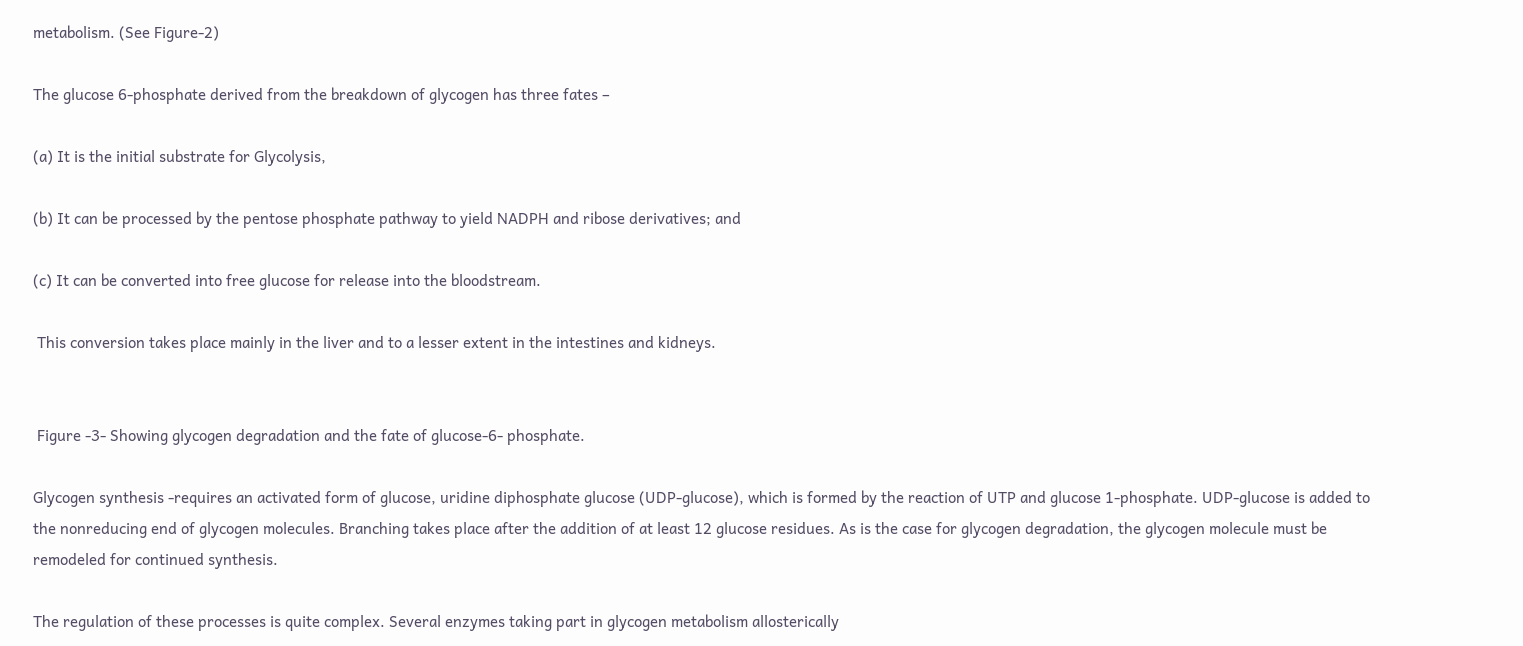metabolism. (See Figure-2)

The glucose 6-phosphate derived from the breakdown of glycogen has three fates –

(a) It is the initial substrate for Glycolysis,

(b) It can be processed by the pentose phosphate pathway to yield NADPH and ribose derivatives; and

(c) It can be converted into free glucose for release into the bloodstream.

 This conversion takes place mainly in the liver and to a lesser extent in the intestines and kidneys.


 Figure -3- Showing glycogen degradation and the fate of glucose-6- phosphate.

Glycogen synthesis -requires an activated form of glucose, uridine diphosphate glucose (UDP-glucose), which is formed by the reaction of UTP and glucose 1-phosphate. UDP-glucose is added to the nonreducing end of glycogen molecules. Branching takes place after the addition of at least 12 glucose residues. As is the case for glycogen degradation, the glycogen molecule must be remodeled for continued synthesis.

The regulation of these processes is quite complex. Several enzymes taking part in glycogen metabolism allosterically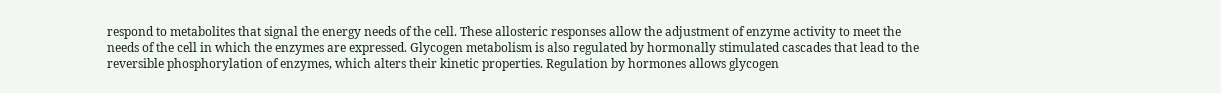respond to metabolites that signal the energy needs of the cell. These allosteric responses allow the adjustment of enzyme activity to meet the needs of the cell in which the enzymes are expressed. Glycogen metabolism is also regulated by hormonally stimulated cascades that lead to the reversible phosphorylation of enzymes, which alters their kinetic properties. Regulation by hormones allows glycogen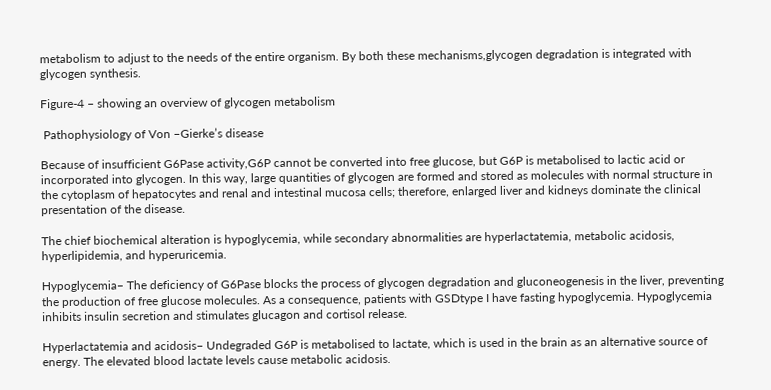metabolism to adjust to the needs of the entire organism. By both these mechanisms,glycogen degradation is integrated with glycogen synthesis.

Figure-4 – showing an overview of glycogen metabolism

 Pathophysiology of Von –Gierke’s disease

Because of insufficient G6Pase activity,G6P cannot be converted into free glucose, but G6P is metabolised to lactic acid or incorporated into glycogen. In this way, large quantities of glycogen are formed and stored as molecules with normal structure in the cytoplasm of hepatocytes and renal and intestinal mucosa cells; therefore, enlarged liver and kidneys dominate the clinical presentation of the disease.

The chief biochemical alteration is hypoglycemia, while secondary abnormalities are hyperlactatemia, metabolic acidosis, hyperlipidemia, and hyperuricemia.

Hypoglycemia– The deficiency of G6Pase blocks the process of glycogen degradation and gluconeogenesis in the liver, preventing the production of free glucose molecules. As a consequence, patients with GSDtype I have fasting hypoglycemia. Hypoglycemia inhibits insulin secretion and stimulates glucagon and cortisol release.

Hyperlactatemia and acidosis– Undegraded G6P is metabolised to lactate, which is used in the brain as an alternative source of energy. The elevated blood lactate levels cause metabolic acidosis.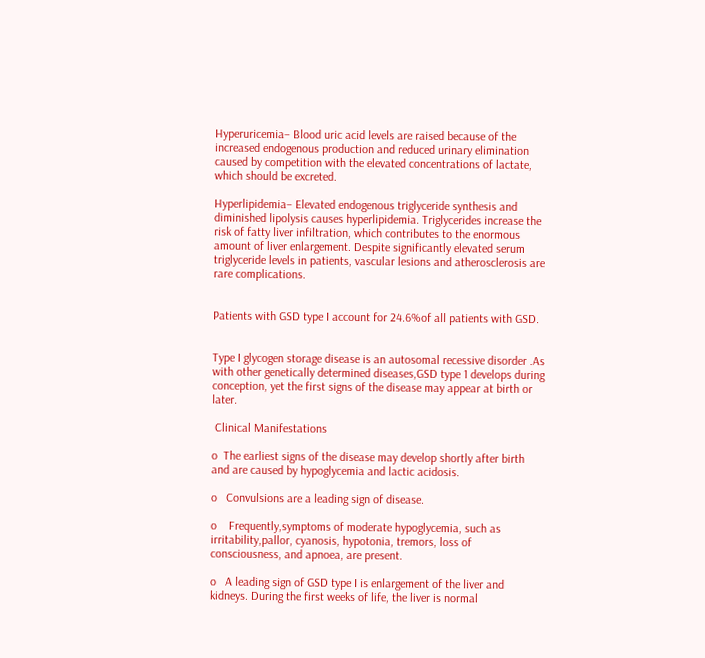Hyperuricemia– Blood uric acid levels are raised because of the increased endogenous production and reduced urinary elimination caused by competition with the elevated concentrations of lactate, which should be excreted.

Hyperlipidemia– Elevated endogenous triglyceride synthesis and diminished lipolysis causes hyperlipidemia. Triglycerides increase the risk of fatty liver infiltration, which contributes to the enormous amount of liver enlargement. Despite significantly elevated serum triglyceride levels in patients, vascular lesions and atherosclerosis are rare complications.


Patients with GSD type I account for 24.6%of all patients with GSD.


Type I glycogen storage disease is an autosomal recessive disorder .As with other genetically determined diseases,GSD type 1 develops during conception, yet the first signs of the disease may appear at birth or later.

 Clinical Manifestations

o  The earliest signs of the disease may develop shortly after birth and are caused by hypoglycemia and lactic acidosis.

o   Convulsions are a leading sign of disease.

o    Frequently,symptoms of moderate hypoglycemia, such as irritability,pallor, cyanosis, hypotonia, tremors, loss of consciousness, and apnoea, are present.

o   A leading sign of GSD type I is enlargement of the liver and kidneys. During the first weeks of life, the liver is normal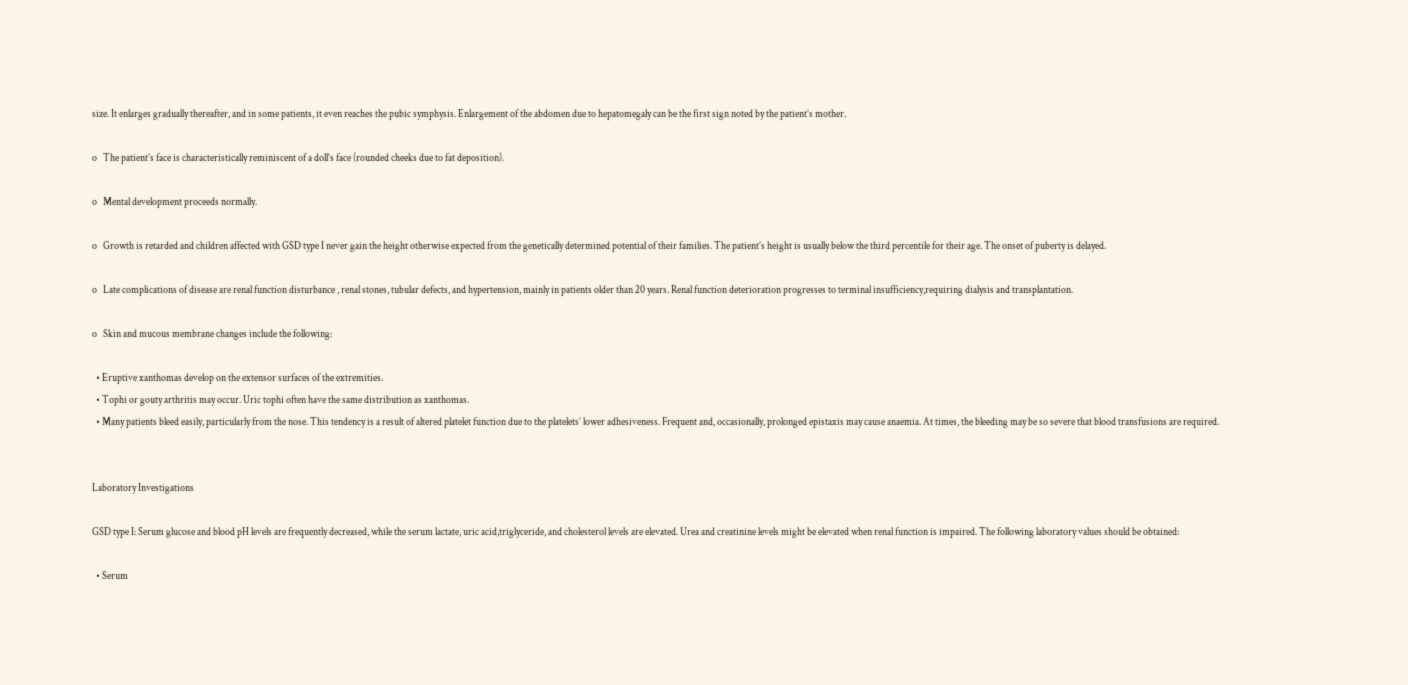size. It enlarges gradually thereafter, and in some patients, it even reaches the pubic symphysis. Enlargement of the abdomen due to hepatomegaly can be the first sign noted by the patient’s mother.

o   The patient’s face is characteristically reminiscent of a doll’s face (rounded cheeks due to fat deposition).

o   Mental development proceeds normally.

o   Growth is retarded and children affected with GSD type I never gain the height otherwise expected from the genetically determined potential of their families. The patient’s height is usually below the third percentile for their age. The onset of puberty is delayed.

o   Late complications of disease are renal function disturbance , renal stones, tubular defects, and hypertension, mainly in patients older than 20 years. Renal function deterioration progresses to terminal insufficiency,requiring dialysis and transplantation.

o   Skin and mucous membrane changes include the following:

  • Eruptive xanthomas develop on the extensor surfaces of the extremities.
  • Tophi or gouty arthritis may occur. Uric tophi often have the same distribution as xanthomas.
  • Many patients bleed easily, particularly from the nose. This tendency is a result of altered platelet function due to the platelets’ lower adhesiveness. Frequent and, occasionally, prolonged epistaxis may cause anaemia. At times, the bleeding may be so severe that blood transfusions are required.


Laboratory Investigations

GSD type I: Serum glucose and blood pH levels are frequently decreased, while the serum lactate, uric acid,triglyceride, and cholesterol levels are elevated. Urea and creatinine levels might be elevated when renal function is impaired. The following laboratory values should be obtained:

  • Serum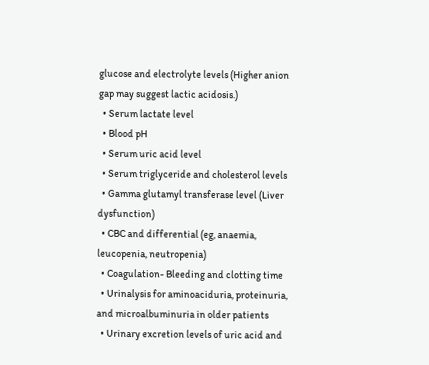glucose and electrolyte levels (Higher anion gap may suggest lactic acidosis.)
  • Serum lactate level
  • Blood pH
  • Serum uric acid level
  • Serum triglyceride and cholesterol levels
  • Gamma glutamyl transferase level (Liver dysfunction)
  • CBC and differential (eg, anaemia, leucopenia, neutropenia)
  • Coagulation- Bleeding and clotting time
  • Urinalysis for aminoaciduria, proteinuria, and microalbuminuria in older patients
  • Urinary excretion levels of uric acid and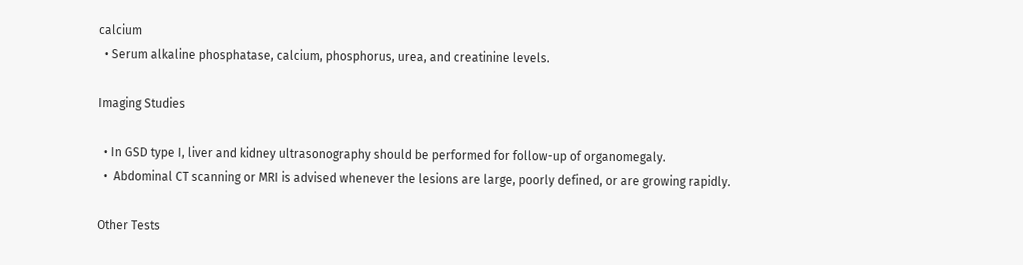calcium
  • Serum alkaline phosphatase, calcium, phosphorus, urea, and creatinine levels.

Imaging Studies

  • In GSD type I, liver and kidney ultrasonography should be performed for follow-up of organomegaly.
  •  Abdominal CT scanning or MRI is advised whenever the lesions are large, poorly defined, or are growing rapidly.

Other Tests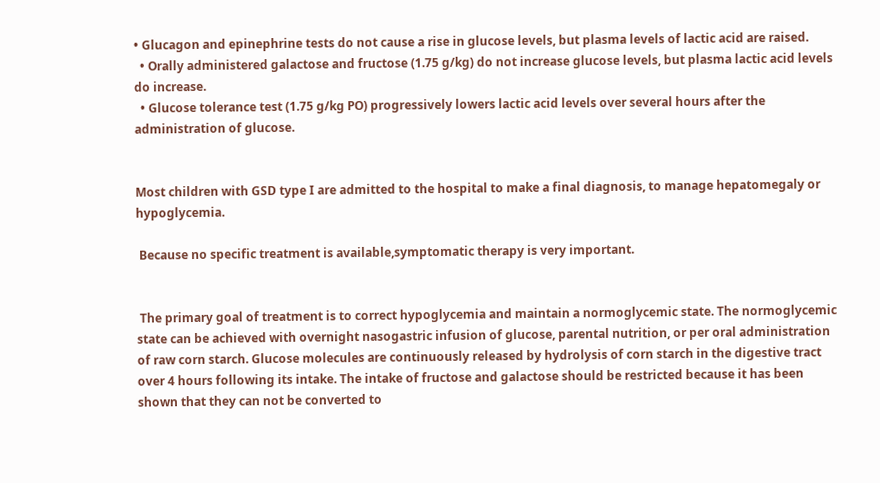• Glucagon and epinephrine tests do not cause a rise in glucose levels, but plasma levels of lactic acid are raised.
  • Orally administered galactose and fructose (1.75 g/kg) do not increase glucose levels, but plasma lactic acid levels do increase.
  • Glucose tolerance test (1.75 g/kg PO) progressively lowers lactic acid levels over several hours after the administration of glucose.


Most children with GSD type I are admitted to the hospital to make a final diagnosis, to manage hepatomegaly or hypoglycemia.

 Because no specific treatment is available,symptomatic therapy is very important.


 The primary goal of treatment is to correct hypoglycemia and maintain a normoglycemic state. The normoglycemic state can be achieved with overnight nasogastric infusion of glucose, parental nutrition, or per oral administration of raw corn starch. Glucose molecules are continuously released by hydrolysis of corn starch in the digestive tract over 4 hours following its intake. The intake of fructose and galactose should be restricted because it has been shown that they can not be converted to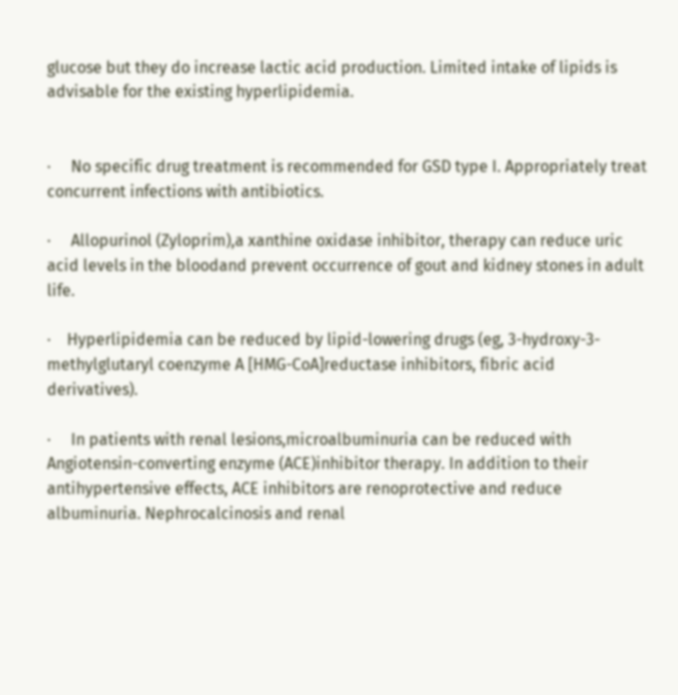glucose but they do increase lactic acid production. Limited intake of lipids is advisable for the existing hyperlipidemia.


·     No specific drug treatment is recommended for GSD type I. Appropriately treat concurrent infections with antibiotics.

·     Allopurinol (Zyloprim),a xanthine oxidase inhibitor, therapy can reduce uric acid levels in the bloodand prevent occurrence of gout and kidney stones in adult life.

·    Hyperlipidemia can be reduced by lipid-lowering drugs (eg, 3-hydroxy-3-methylglutaryl coenzyme A [HMG-CoA]reductase inhibitors, fibric acid derivatives).

·     In patients with renal lesions,microalbuminuria can be reduced with Angiotensin-converting enzyme (ACE)inhibitor therapy. In addition to their antihypertensive effects, ACE inhibitors are renoprotective and reduce albuminuria. Nephrocalcinosis and renal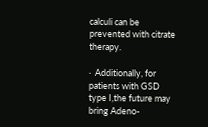calculi can be prevented with citrate therapy.

·  Additionally, for patients with GSD type I,the future may bring Adeno-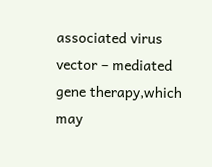associated virus vector – mediated gene therapy,which may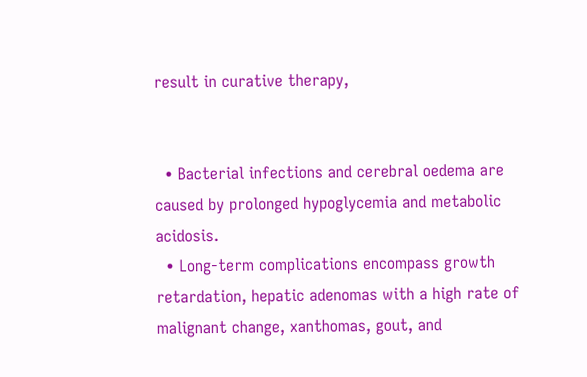result in curative therapy,


  • Bacterial infections and cerebral oedema are caused by prolonged hypoglycemia and metabolic acidosis.
  • Long-term complications encompass growth retardation, hepatic adenomas with a high rate of malignant change, xanthomas, gout, and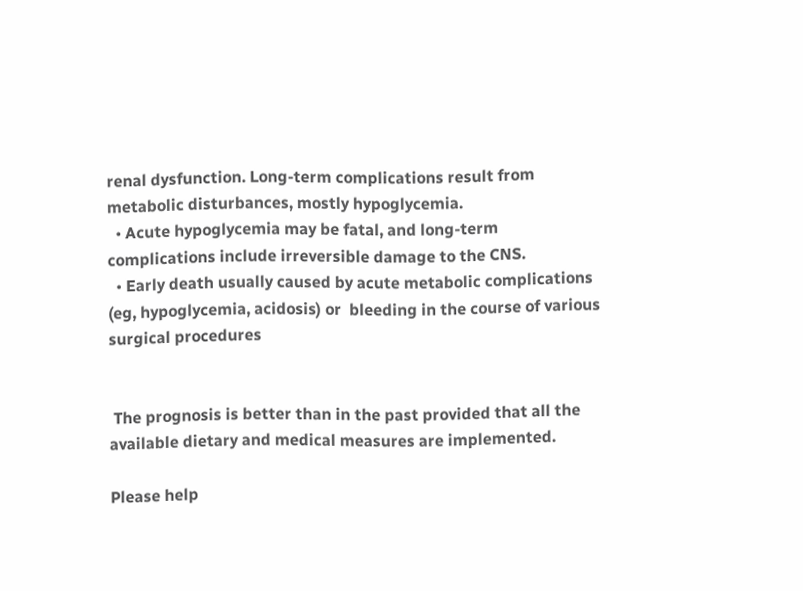renal dysfunction. Long-term complications result from metabolic disturbances, mostly hypoglycemia.
  • Acute hypoglycemia may be fatal, and long-term complications include irreversible damage to the CNS.
  • Early death usually caused by acute metabolic complications (eg, hypoglycemia, acidosis) or  bleeding in the course of various surgical procedures


 The prognosis is better than in the past provided that all the available dietary and medical measures are implemented.

Please help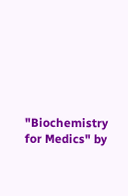"Biochemistry for Medics" by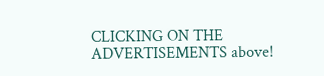CLICKING ON THE ADVERTISEMENTS above!